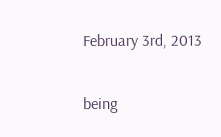February 3rd, 2013


being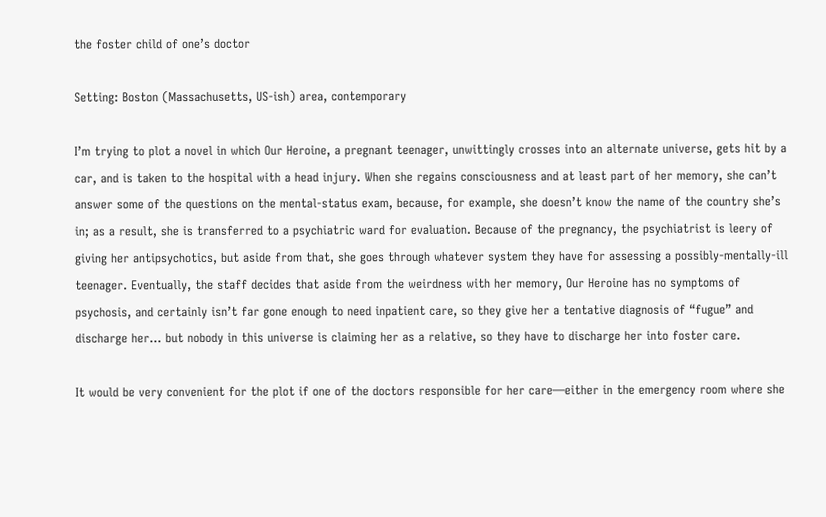the foster child of one’s doctor

Setting: Boston (Massachusetts, US-ish) area, contemporary

I’m trying to plot a novel in which Our Heroine, a pregnant teenager, unwittingly crosses into an alternate universe, gets hit by a car, and is taken to the hospital with a head injury. When she regains consciousness and at least part of her memory, she can’t answer some of the questions on the mental-status exam, because, for example, she doesn’t know the name of the country she’s in; as a result, she is transferred to a psychiatric ward for evaluation. Because of the pregnancy, the psychiatrist is leery of giving her antipsychotics, but aside from that, she goes through whatever system they have for assessing a possibly-mentally-ill teenager. Eventually, the staff decides that aside from the weirdness with her memory, Our Heroine has no symptoms of psychosis, and certainly isn’t far gone enough to need inpatient care, so they give her a tentative diagnosis of “fugue” and discharge her... but nobody in this universe is claiming her as a relative, so they have to discharge her into foster care.

It would be very convenient for the plot if one of the doctors responsible for her care—either in the emergency room where she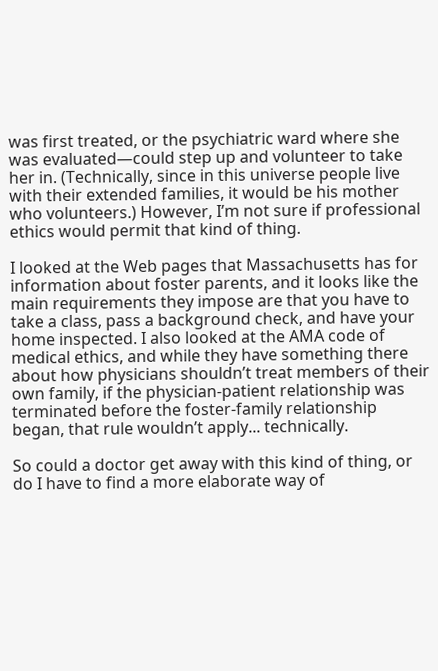was first treated, or the psychiatric ward where she was evaluated—could step up and volunteer to take her in. (Technically, since in this universe people live with their extended families, it would be his mother who volunteers.) However, I’m not sure if professional ethics would permit that kind of thing.

I looked at the Web pages that Massachusetts has for information about foster parents, and it looks like the main requirements they impose are that you have to take a class, pass a background check, and have your home inspected. I also looked at the AMA code of medical ethics, and while they have something there about how physicians shouldn’t treat members of their own family, if the physician-patient relationship was terminated before the foster-family relationship began, that rule wouldn’t apply... technically.

So could a doctor get away with this kind of thing, or do I have to find a more elaborate way of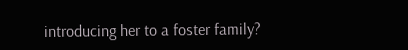introducing her to a foster family?